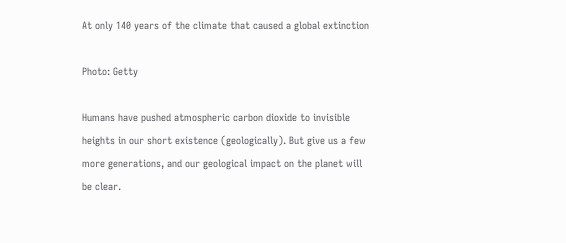At only 140 years of the climate that caused a global extinction

Photo: Getty

Humans have pushed atmospheric carbon dioxide to invisible heights in our short existence (geologically). But give us a few more generations, and our geological impact on the planet will be clear.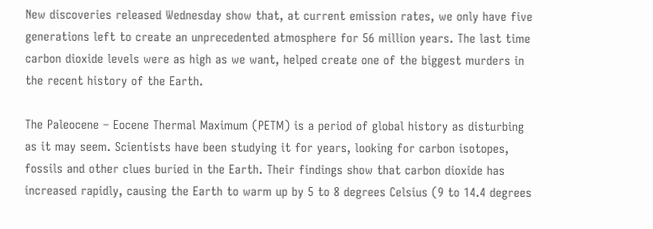New discoveries released Wednesday show that, at current emission rates, we only have five generations left to create an unprecedented atmosphere for 56 million years. The last time carbon dioxide levels were as high as we want, helped create one of the biggest murders in the recent history of the Earth.

The Paleocene – Eocene Thermal Maximum (PETM) is a period of global history as disturbing as it may seem. Scientists have been studying it for years, looking for carbon isotopes, fossils and other clues buried in the Earth. Their findings show that carbon dioxide has increased rapidly, causing the Earth to warm up by 5 to 8 degrees Celsius (9 to 14.4 degrees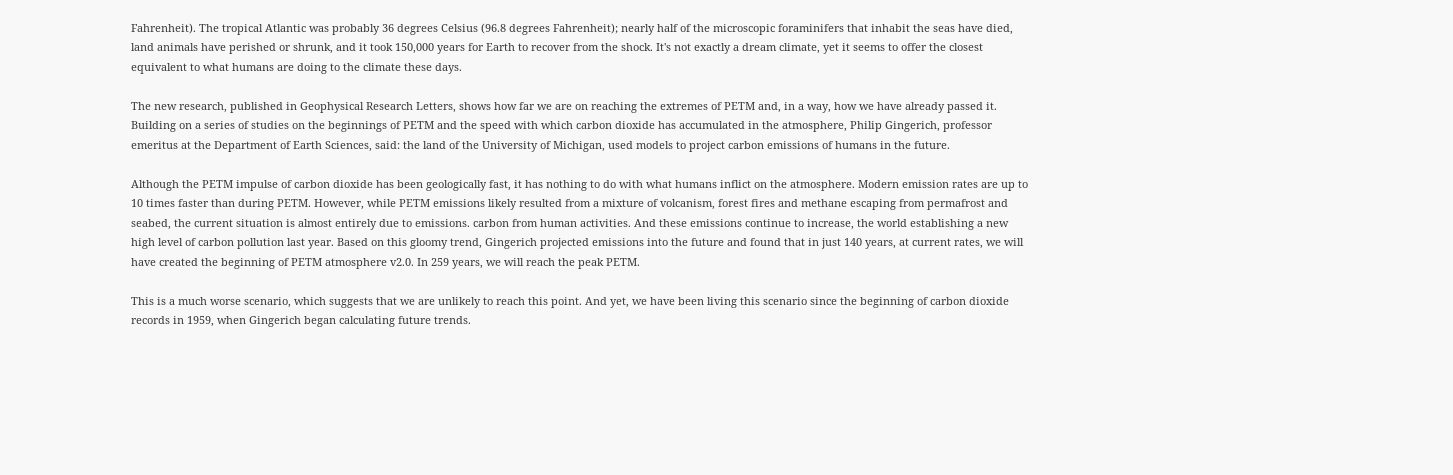Fahrenheit). The tropical Atlantic was probably 36 degrees Celsius (96.8 degrees Fahrenheit); nearly half of the microscopic foraminifers that inhabit the seas have died, land animals have perished or shrunk, and it took 150,000 years for Earth to recover from the shock. It's not exactly a dream climate, yet it seems to offer the closest equivalent to what humans are doing to the climate these days.

The new research, published in Geophysical Research Letters, shows how far we are on reaching the extremes of PETM and, in a way, how we have already passed it. Building on a series of studies on the beginnings of PETM and the speed with which carbon dioxide has accumulated in the atmosphere, Philip Gingerich, professor emeritus at the Department of Earth Sciences, said: the land of the University of Michigan, used models to project carbon emissions of humans in the future.

Although the PETM impulse of carbon dioxide has been geologically fast, it has nothing to do with what humans inflict on the atmosphere. Modern emission rates are up to 10 times faster than during PETM. However, while PETM emissions likely resulted from a mixture of volcanism, forest fires and methane escaping from permafrost and seabed, the current situation is almost entirely due to emissions. carbon from human activities. And these emissions continue to increase, the world establishing a new high level of carbon pollution last year. Based on this gloomy trend, Gingerich projected emissions into the future and found that in just 140 years, at current rates, we will have created the beginning of PETM atmosphere v2.0. In 259 years, we will reach the peak PETM.

This is a much worse scenario, which suggests that we are unlikely to reach this point. And yet, we have been living this scenario since the beginning of carbon dioxide records in 1959, when Gingerich began calculating future trends.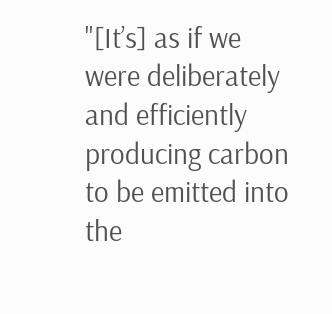"[It’s] as if we were deliberately and efficiently producing carbon to be emitted into the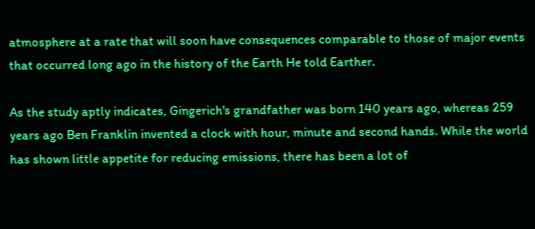atmosphere at a rate that will soon have consequences comparable to those of major events that occurred long ago in the history of the Earth He told Earther.

As the study aptly indicates, Gingerich's grandfather was born 140 years ago, whereas 259 years ago Ben Franklin invented a clock with hour, minute and second hands. While the world has shown little appetite for reducing emissions, there has been a lot of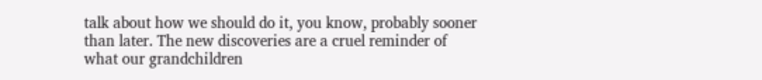talk about how we should do it, you know, probably sooner than later. The new discoveries are a cruel reminder of what our grandchildren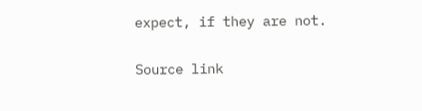expect, if they are not.

Source link